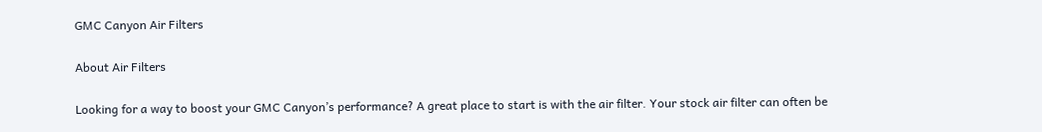GMC Canyon Air Filters

About Air Filters

Looking for a way to boost your GMC Canyon’s performance? A great place to start is with the air filter. Your stock air filter can often be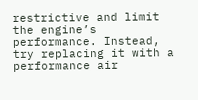restrictive and limit the engine’s performance. Instead, try replacing it with a performance air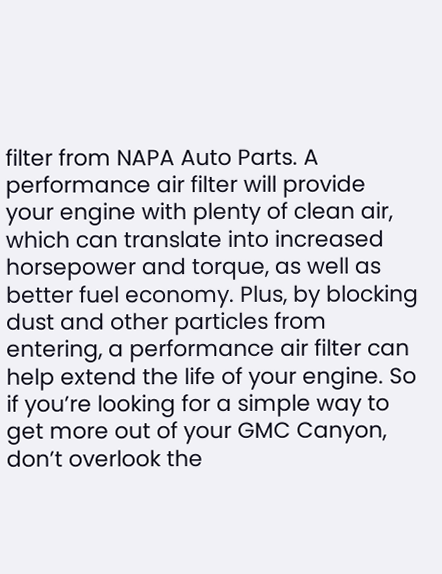filter from NAPA Auto Parts. A performance air filter will provide your engine with plenty of clean air, which can translate into increased horsepower and torque, as well as better fuel economy. Plus, by blocking dust and other particles from entering, a performance air filter can help extend the life of your engine. So if you’re looking for a simple way to get more out of your GMC Canyon, don’t overlook the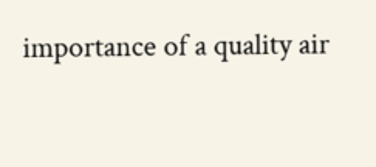importance of a quality air